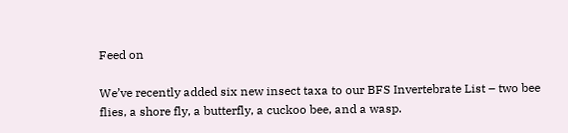Feed on

We’ve recently added six new insect taxa to our BFS Invertebrate List – two bee flies, a shore fly, a butterfly, a cuckoo bee, and a wasp.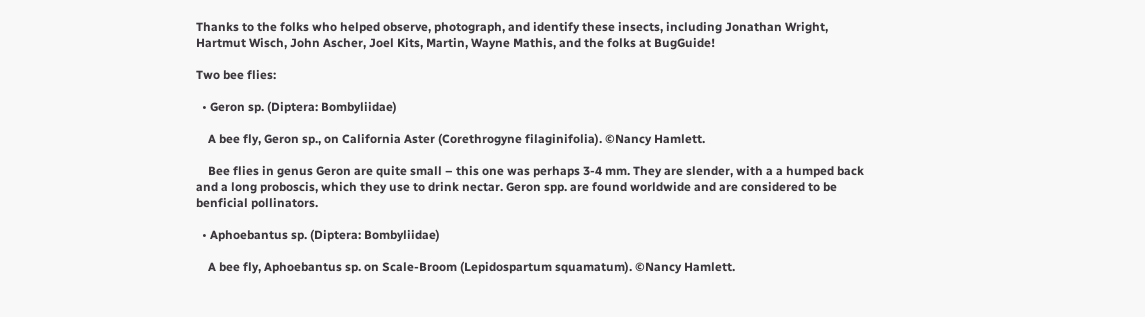Thanks to the folks who helped observe, photograph, and identify these insects, including Jonathan Wright, Hartmut Wisch, John Ascher, Joel Kits, Martin, Wayne Mathis, and the folks at BugGuide!

Two bee flies:

  • Geron sp. (Diptera: Bombyliidae)

    A bee fly, Geron sp., on California Aster (Corethrogyne filaginifolia). ©Nancy Hamlett.

    Bee flies in genus Geron are quite small – this one was perhaps 3-4 mm. They are slender, with a a humped back and a long proboscis, which they use to drink nectar. Geron spp. are found worldwide and are considered to be benficial pollinators.

  • Aphoebantus sp. (Diptera: Bombyliidae)

    A bee fly, Aphoebantus sp. on Scale-Broom (Lepidospartum squamatum). ©Nancy Hamlett.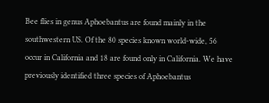Bee flies in genus Aphoebantus are found mainly in the southwestern US. Of the 80 species known world-wide, 56 occur in California and 18 are found only in California. We have previously identified three species of Aphoebantus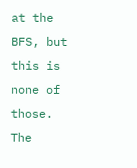at the BFS, but this is none of those. The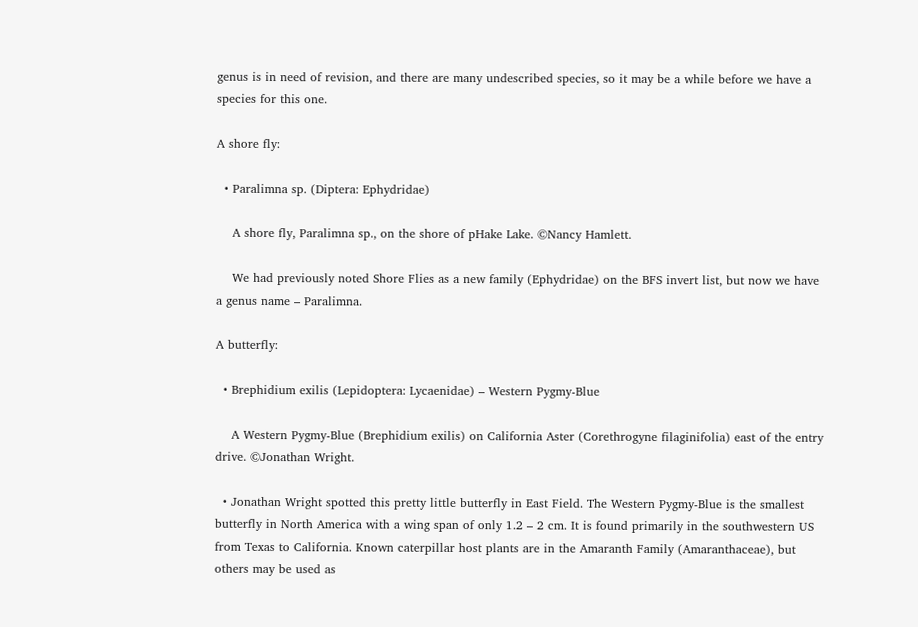genus is in need of revision, and there are many undescribed species, so it may be a while before we have a species for this one.

A shore fly:

  • Paralimna sp. (Diptera: Ephydridae)

    A shore fly, Paralimna sp., on the shore of pHake Lake. ©Nancy Hamlett.

    We had previously noted Shore Flies as a new family (Ephydridae) on the BFS invert list, but now we have a genus name – Paralimna.

A butterfly:

  • Brephidium exilis (Lepidoptera: Lycaenidae) – Western Pygmy-Blue

    A Western Pygmy-Blue (Brephidium exilis) on California Aster (Corethrogyne filaginifolia) east of the entry drive. ©Jonathan Wright.

  • Jonathan Wright spotted this pretty little butterfly in East Field. The Western Pygmy-Blue is the smallest butterfly in North America with a wing span of only 1.2 – 2 cm. It is found primarily in the southwestern US from Texas to California. Known caterpillar host plants are in the Amaranth Family (Amaranthaceae), but others may be used as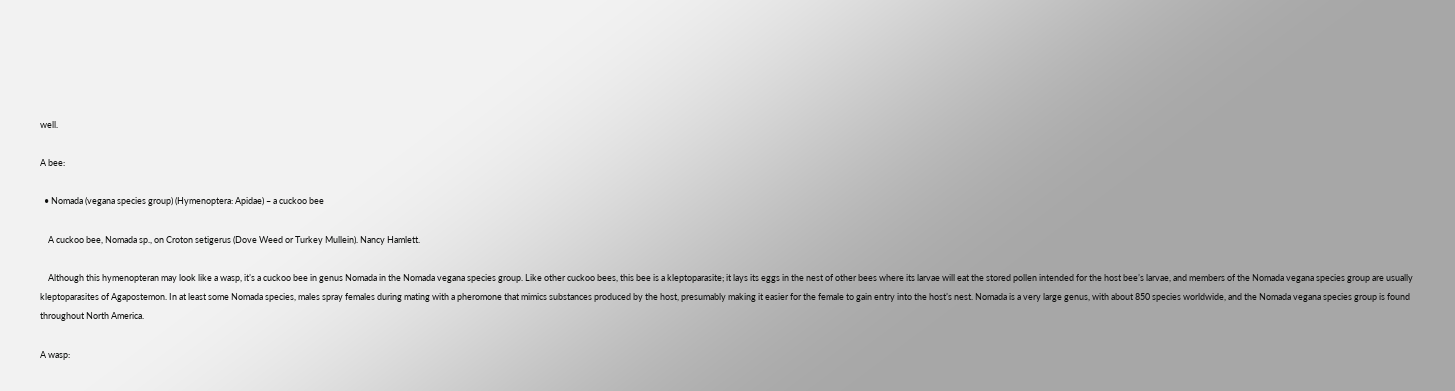well.

A bee:

  • Nomada (vegana species group) (Hymenoptera: Apidae) – a cuckoo bee

    A cuckoo bee, Nomada sp., on Croton setigerus (Dove Weed or Turkey Mullein). Nancy Hamlett.

    Although this hymenopteran may look like a wasp, it’s a cuckoo bee in genus Nomada in the Nomada vegana species group. Like other cuckoo bees, this bee is a kleptoparasite; it lays its eggs in the nest of other bees where its larvae will eat the stored pollen intended for the host bee’s larvae, and members of the Nomada vegana species group are usually kleptoparasites of Agapostemon. In at least some Nomada species, males spray females during mating with a pheromone that mimics substances produced by the host, presumably making it easier for the female to gain entry into the host’s nest. Nomada is a very large genus, with about 850 species worldwide, and the Nomada vegana species group is found throughout North America.

A wasp: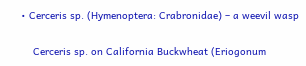• Cerceris sp. (Hymenoptera: Crabronidae) – a weevil wasp

    Cerceris sp. on California Buckwheat (Eriogonum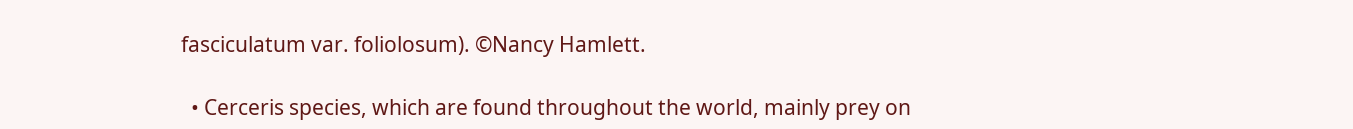fasciculatum var. foliolosum). ©Nancy Hamlett.

  • Cerceris species, which are found throughout the world, mainly prey on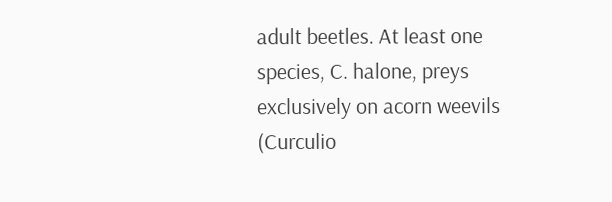adult beetles. At least one species, C. halone, preys exclusively on acorn weevils (Curculio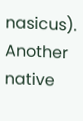nasicus). Another native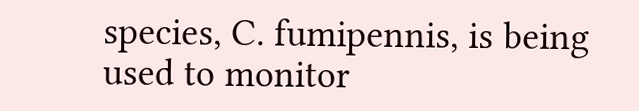species, C. fumipennis, is being used to monitor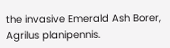the invasive Emerald Ash Borer, Agrilus planipennis.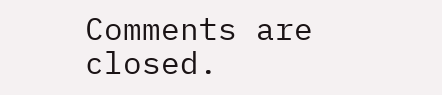Comments are closed.